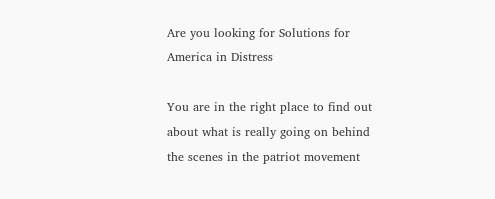Are you looking for Solutions for America in Distress

You are in the right place to find out about what is really going on behind the scenes in the patriot movement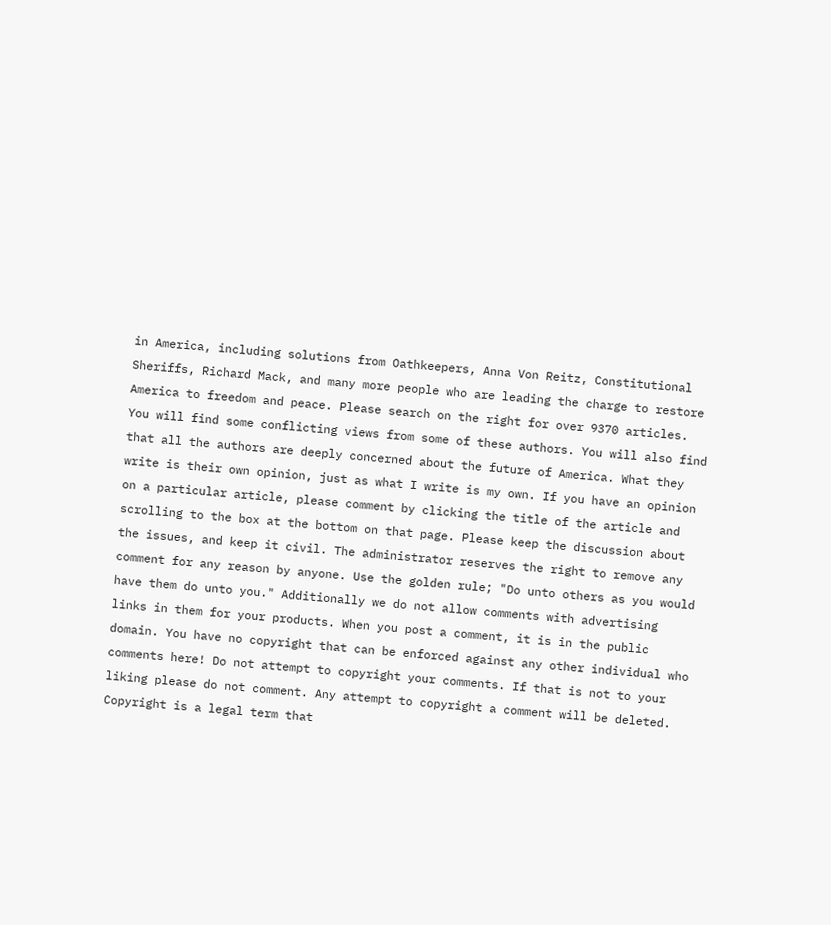in America, including solutions from Oathkeepers, Anna Von Reitz, Constitutional Sheriffs, Richard Mack, and many more people who are leading the charge to restore America to freedom and peace. Please search on the right for over 9370 articles.
You will find some conflicting views from some of these authors. You will also find that all the authors are deeply concerned about the future of America. What they write is their own opinion, just as what I write is my own. If you have an opinion on a particular article, please comment by clicking the title of the article and scrolling to the box at the bottom on that page. Please keep the discussion about the issues, and keep it civil. The administrator reserves the right to remove any comment for any reason by anyone. Use the golden rule; "Do unto others as you would have them do unto you." Additionally we do not allow comments with advertising links in them for your products. When you post a comment, it is in the public domain. You have no copyright that can be enforced against any other individual who comments here! Do not attempt to copyright your comments. If that is not to your liking please do not comment. Any attempt to copyright a comment will be deleted. Copyright is a legal term that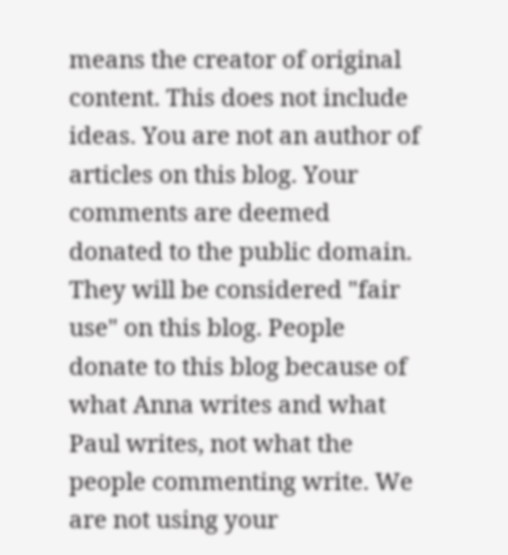means the creator of original content. This does not include ideas. You are not an author of articles on this blog. Your comments are deemed donated to the public domain. They will be considered "fair use" on this blog. People donate to this blog because of what Anna writes and what Paul writes, not what the people commenting write. We are not using your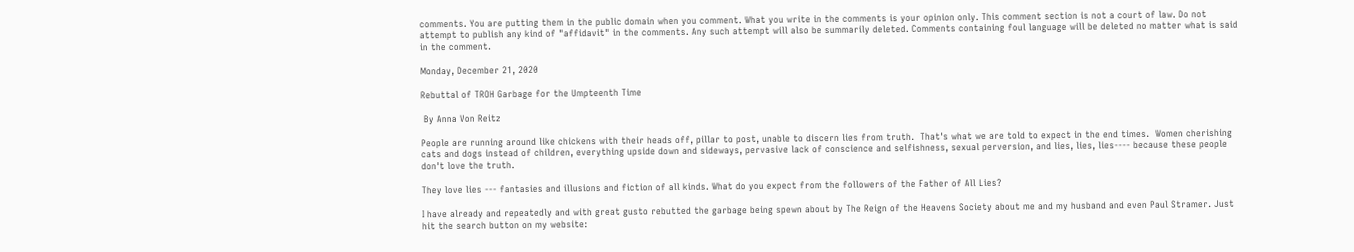comments. You are putting them in the public domain when you comment. What you write in the comments is your opinion only. This comment section is not a court of law. Do not attempt to publish any kind of "affidavit" in the comments. Any such attempt will also be summarily deleted. Comments containing foul language will be deleted no matter what is said in the comment.

Monday, December 21, 2020

Rebuttal of TROH Garbage for the Umpteenth Time

 By Anna Von Reitz

People are running around like chickens with their heads off, pillar to post, unable to discern lies from truth.  That's what we are told to expect in the end times.  Women cherishing cats and dogs instead of children, everything upside down and sideways, pervasive lack of conscience and selfishness, sexual perversion, and lies, lies, lies---- because these people don't love the truth.

They love lies --- fantasies and illusions and fiction of all kinds. What do you expect from the followers of the Father of All Lies?

I have already and repeatedly and with great gusto rebutted the garbage being spewn about by The Reign of the Heavens Society about me and my husband and even Paul Stramer. Just hit the search button on my website: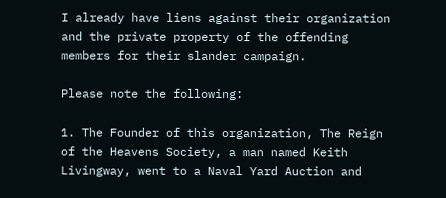I already have liens against their organization and the private property of the offending members for their slander campaign.

Please note the following:

1. The Founder of this organization, The Reign of the Heavens Society, a man named Keith Livingway, went to a Naval Yard Auction and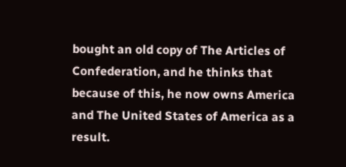bought an old copy of The Articles of Confederation, and he thinks that because of this, he now owns America and The United States of America as a result.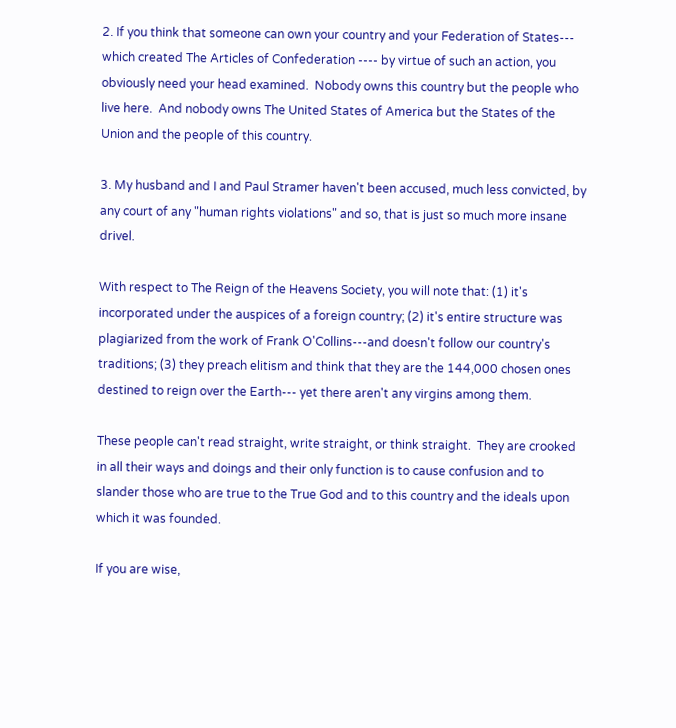2. If you think that someone can own your country and your Federation of States--- which created The Articles of Confederation ---- by virtue of such an action, you obviously need your head examined.  Nobody owns this country but the people who live here.  And nobody owns The United States of America but the States of the Union and the people of this country.

3. My husband and I and Paul Stramer haven't been accused, much less convicted, by any court of any "human rights violations" and so, that is just so much more insane drivel.

With respect to The Reign of the Heavens Society, you will note that: (1) it's incorporated under the auspices of a foreign country; (2) it's entire structure was plagiarized from the work of Frank O'Collins---and doesn't follow our country's traditions; (3) they preach elitism and think that they are the 144,000 chosen ones destined to reign over the Earth--- yet there aren't any virgins among them.

These people can't read straight, write straight, or think straight.  They are crooked in all their ways and doings and their only function is to cause confusion and to slander those who are true to the True God and to this country and the ideals upon which it was founded.

If you are wise,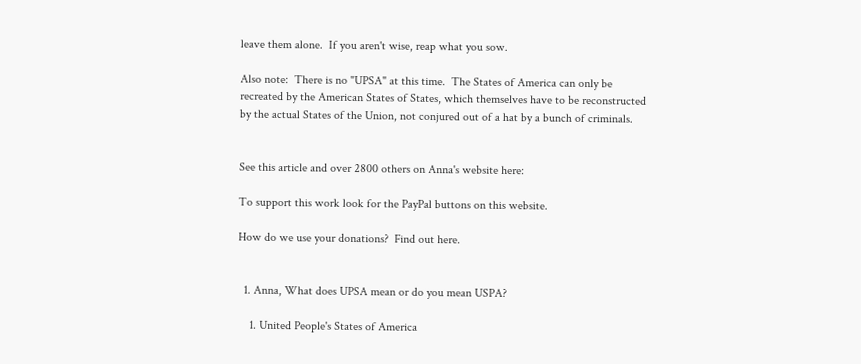leave them alone.  If you aren't wise, reap what you sow.

Also note:  There is no "UPSA" at this time.  The States of America can only be recreated by the American States of States, which themselves have to be reconstructed by the actual States of the Union, not conjured out of a hat by a bunch of criminals.


See this article and over 2800 others on Anna's website here:

To support this work look for the PayPal buttons on this website.

How do we use your donations?  Find out here.


  1. Anna, What does UPSA mean or do you mean USPA?

    1. United People's States of America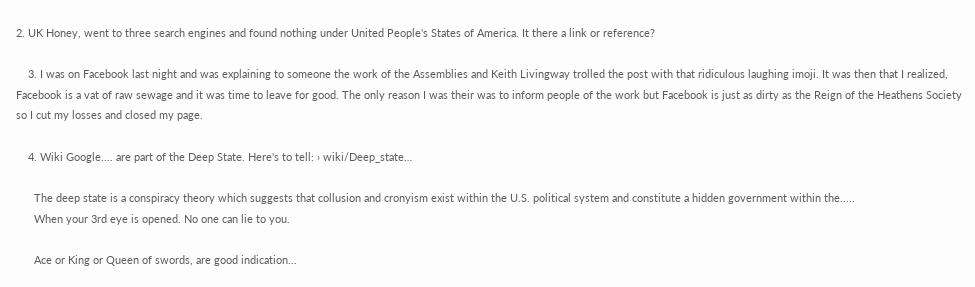2. UK Honey, went to three search engines and found nothing under United People's States of America. It there a link or reference?

    3. I was on Facebook last night and was explaining to someone the work of the Assemblies and Keith Livingway trolled the post with that ridiculous laughing imoji. It was then that I realized, Facebook is a vat of raw sewage and it was time to leave for good. The only reason I was their was to inform people of the work but Facebook is just as dirty as the Reign of the Heathens Society so I cut my losses and closed my page.

    4. Wiki Google.... are part of the Deep State. Here's to tell: › wiki/Deep_state…

      The deep state is a conspiracy theory which suggests that collusion and cronyism exist within the U.S. political system and constitute a hidden government within the.....
      When your 3rd eye is opened. No one can lie to you.

      Ace or King or Queen of swords, are good indication...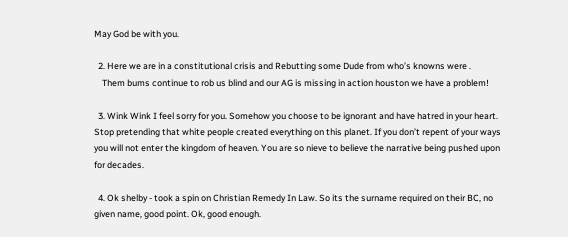May God be with you.

  2. Here we are in a constitutional crisis and Rebutting some Dude from who’s knowns were .
    Them bums continue to rob us blind and our AG is missing in action houston we have a problem!

  3. Wink Wink I feel sorry for you. Somehow you choose to be ignorant and have hatred in your heart. Stop pretending that white people created everything on this planet. If you don’t repent of your ways you will not enter the kingdom of heaven. You are so nieve to believe the narrative being pushed upon for decades.

  4. Ok shelby - took a spin on Christian Remedy In Law. So its the surname required on their BC, no given name, good point. Ok, good enough.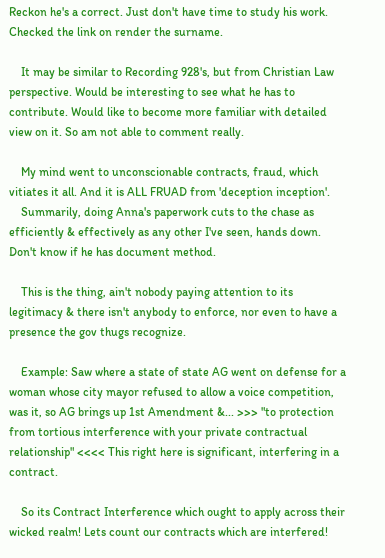Reckon he's a correct. Just don't have time to study his work. Checked the link on render the surname.

    It may be similar to Recording 928's, but from Christian Law perspective. Would be interesting to see what he has to contribute. Would like to become more familiar with detailed view on it. So am not able to comment really.

    My mind went to unconscionable contracts, fraud, which vitiates it all. And it is ALL FRUAD from 'deception inception'.
    Summarily, doing Anna's paperwork cuts to the chase as efficiently & effectively as any other I've seen, hands down. Don't know if he has document method.

    This is the thing, ain't nobody paying attention to its legitimacy & there isn't anybody to enforce, nor even to have a presence the gov thugs recognize.

    Example: Saw where a state of state AG went on defense for a woman whose city mayor refused to allow a voice competition, was it, so AG brings up 1st Amendment &... >>> "to protection from tortious interference with your private contractual relationship" <<<< This right here is significant, interfering in a contract.

    So its Contract Interference which ought to apply across their wicked realm! Lets count our contracts which are interfered!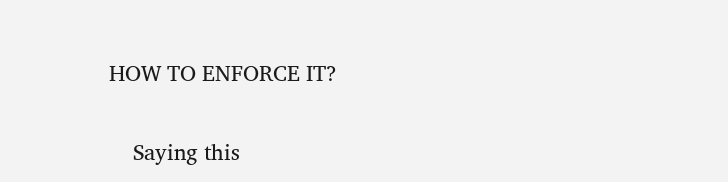HOW TO ENFORCE IT?

    Saying this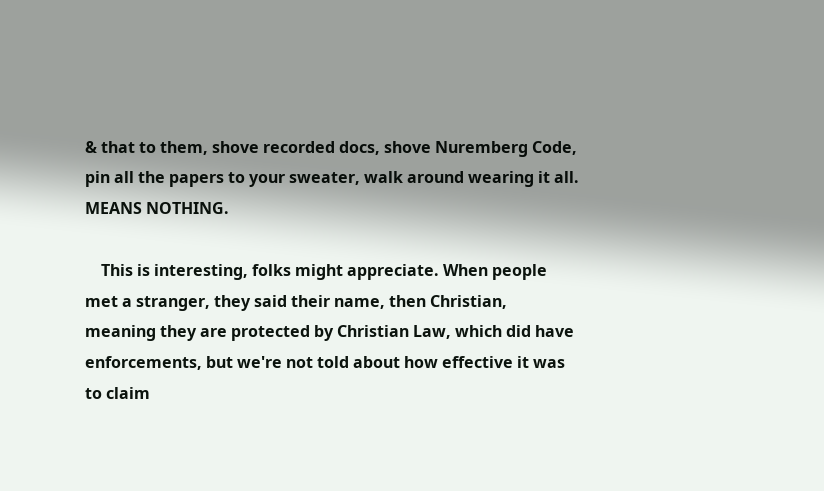& that to them, shove recorded docs, shove Nuremberg Code, pin all the papers to your sweater, walk around wearing it all. MEANS NOTHING.

    This is interesting, folks might appreciate. When people met a stranger, they said their name, then Christian, meaning they are protected by Christian Law, which did have enforcements, but we're not told about how effective it was to claim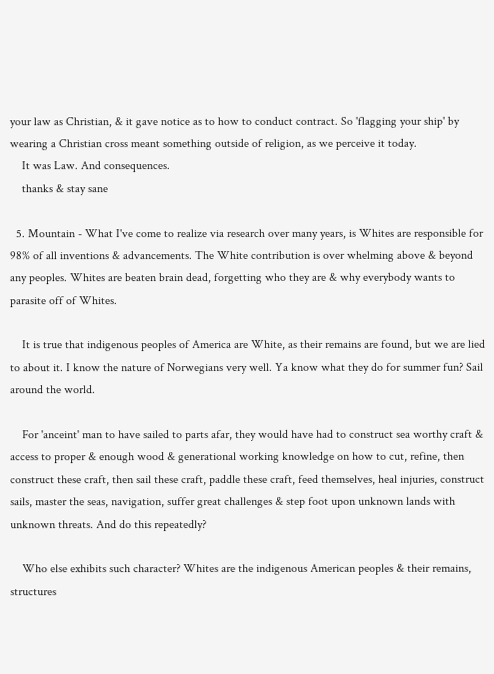your law as Christian, & it gave notice as to how to conduct contract. So 'flagging your ship' by wearing a Christian cross meant something outside of religion, as we perceive it today.
    It was Law. And consequences.
    thanks & stay sane

  5. Mountain - What I've come to realize via research over many years, is Whites are responsible for 98% of all inventions & advancements. The White contribution is over whelming above & beyond any peoples. Whites are beaten brain dead, forgetting who they are & why everybody wants to parasite off of Whites.

    It is true that indigenous peoples of America are White, as their remains are found, but we are lied to about it. I know the nature of Norwegians very well. Ya know what they do for summer fun? Sail around the world.

    For 'anceint' man to have sailed to parts afar, they would have had to construct sea worthy craft & access to proper & enough wood & generational working knowledge on how to cut, refine, then construct these craft, then sail these craft, paddle these craft, feed themselves, heal injuries, construct sails, master the seas, navigation, suffer great challenges & step foot upon unknown lands with unknown threats. And do this repeatedly?

    Who else exhibits such character? Whites are the indigenous American peoples & their remains, structures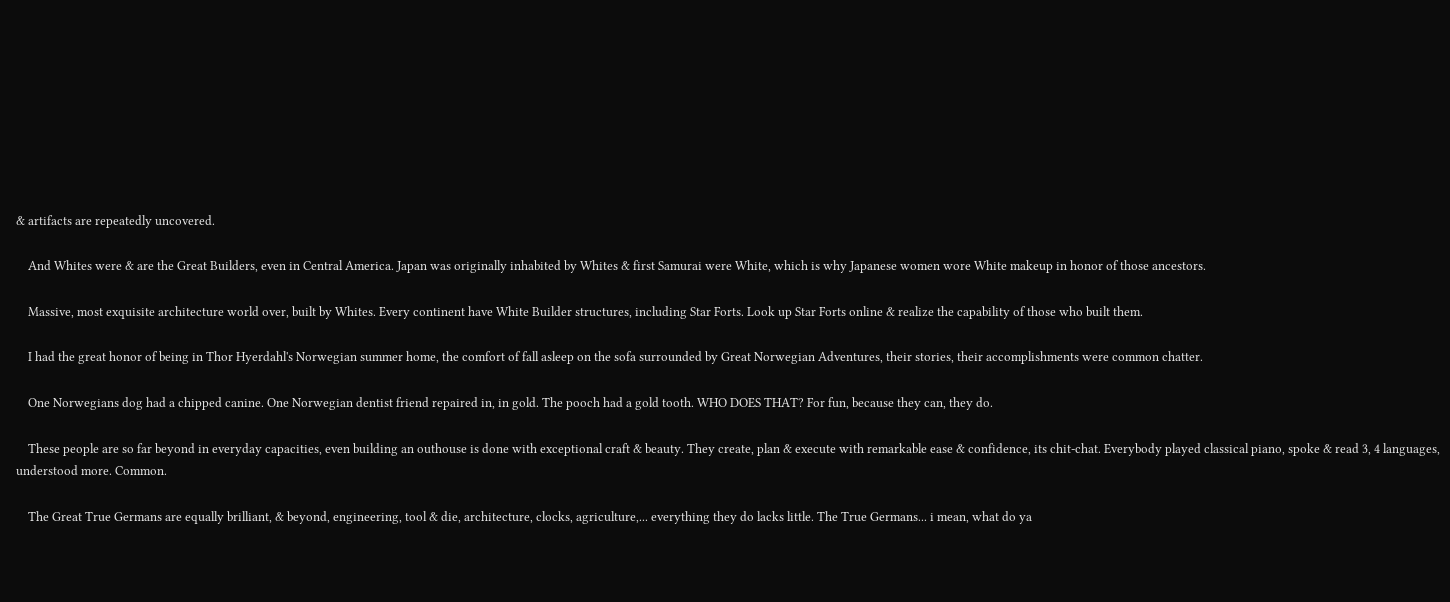& artifacts are repeatedly uncovered.

    And Whites were & are the Great Builders, even in Central America. Japan was originally inhabited by Whites & first Samurai were White, which is why Japanese women wore White makeup in honor of those ancestors.

    Massive, most exquisite architecture world over, built by Whites. Every continent have White Builder structures, including Star Forts. Look up Star Forts online & realize the capability of those who built them.

    I had the great honor of being in Thor Hyerdahl's Norwegian summer home, the comfort of fall asleep on the sofa surrounded by Great Norwegian Adventures, their stories, their accomplishments were common chatter.

    One Norwegians dog had a chipped canine. One Norwegian dentist friend repaired in, in gold. The pooch had a gold tooth. WHO DOES THAT? For fun, because they can, they do.

    These people are so far beyond in everyday capacities, even building an outhouse is done with exceptional craft & beauty. They create, plan & execute with remarkable ease & confidence, its chit-chat. Everybody played classical piano, spoke & read 3, 4 languages, understood more. Common.

    The Great True Germans are equally brilliant, & beyond, engineering, tool & die, architecture, clocks, agriculture,... everything they do lacks little. The True Germans... i mean, what do ya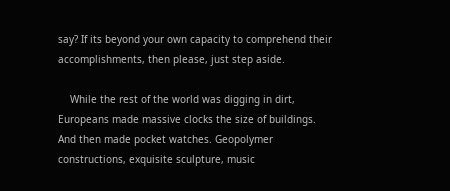say? If its beyond your own capacity to comprehend their accomplishments, then please, just step aside.

    While the rest of the world was digging in dirt, Europeans made massive clocks the size of buildings. And then made pocket watches. Geopolymer constructions, exquisite sculpture, music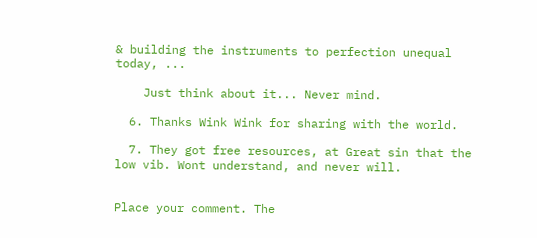& building the instruments to perfection unequal today, ...

    Just think about it... Never mind.

  6. Thanks Wink Wink for sharing with the world.

  7. They got free resources, at Great sin that the low vib. Wont understand, and never will.


Place your comment. The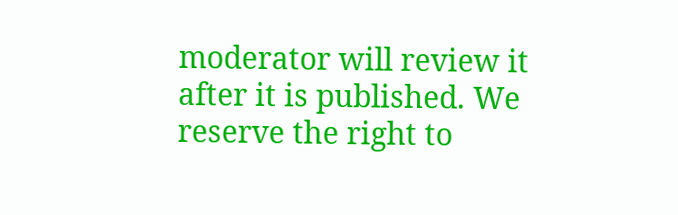moderator will review it after it is published. We reserve the right to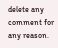delete any comment for any reason.